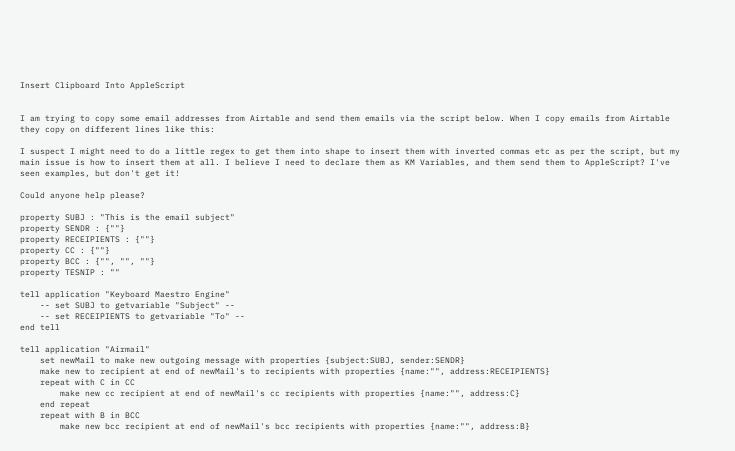Insert Clipboard Into AppleScript


I am trying to copy some email addresses from Airtable and send them emails via the script below. When I copy emails from Airtable they copy on different lines like this:

I suspect I might need to do a little regex to get them into shape to insert them with inverted commas etc as per the script, but my main issue is how to insert them at all. I believe I need to declare them as KM Variables, and them send them to AppleScript? I've seen examples, but don't get it!

Could anyone help please?

property SUBJ : "This is the email subject"
property SENDR : {""}
property RECEIPIENTS : {""}
property CC : {""}
property BCC : {"", "", ""}
property TESNIP : ""

tell application "Keyboard Maestro Engine"
    -- set SUBJ to getvariable "Subject" --
    -- set RECEIPIENTS to getvariable "To" --
end tell

tell application "Airmail"
    set newMail to make new outgoing message with properties {subject:SUBJ, sender:SENDR}
    make new to recipient at end of newMail's to recipients with properties {name:"", address:RECEIPIENTS}
    repeat with C in CC
        make new cc recipient at end of newMail's cc recipients with properties {name:"", address:C}
    end repeat
    repeat with B in BCC
        make new bcc recipient at end of newMail's bcc recipients with properties {name:"", address:B}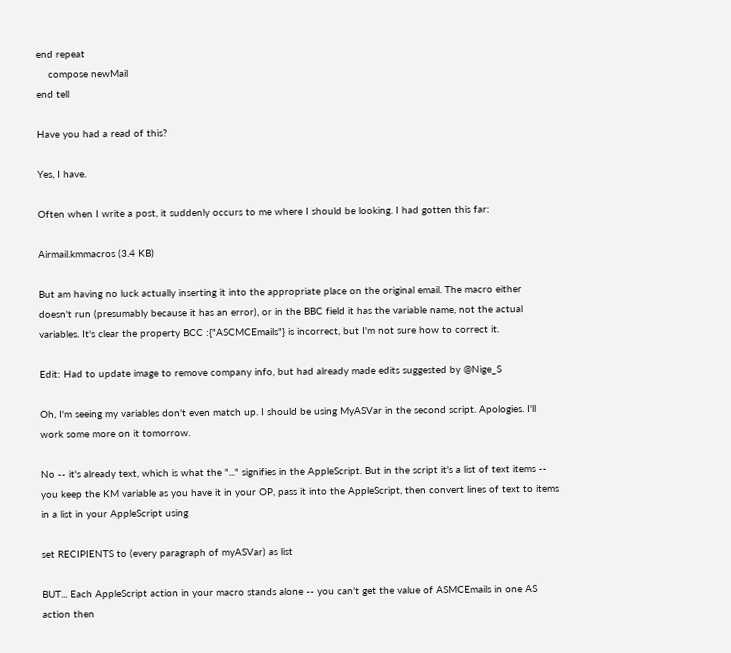end repeat
    compose newMail
end tell

Have you had a read of this?

Yes, I have.

Often when I write a post, it suddenly occurs to me where I should be looking. I had gotten this far:

Airmail.kmmacros (3.4 KB)

But am having no luck actually inserting it into the appropriate place on the original email. The macro either doesn't run (presumably because it has an error), or in the BBC field it has the variable name, not the actual variables. It's clear the property BCC :{"ASCMCEmails"} is incorrect, but I'm not sure how to correct it.

Edit: Had to update image to remove company info, but had already made edits suggested by @Nige_S

Oh, I'm seeing my variables don't even match up. I should be using MyASVar in the second script. Apologies. I'll work some more on it tomorrow.

No -- it's already text, which is what the "..." signifies in the AppleScript. But in the script it's a list of text items -- you keep the KM variable as you have it in your OP, pass it into the AppleScript, then convert lines of text to items in a list in your AppleScript using

set RECIPIENTS to (every paragraph of myASVar) as list

BUT... Each AppleScript action in your macro stands alone -- you can't get the value of ASMCEmails in one AS action then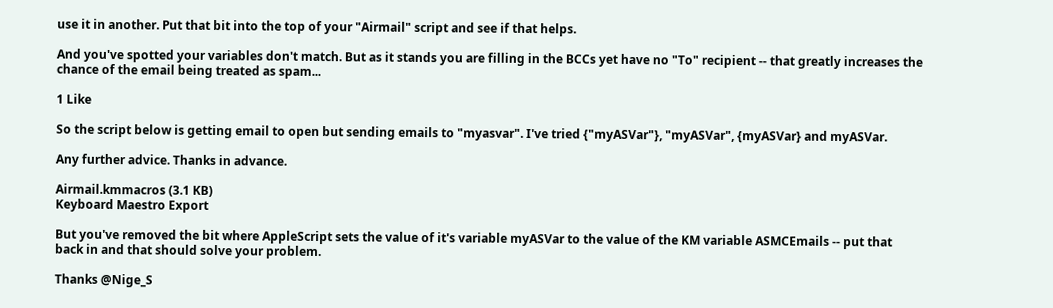use it in another. Put that bit into the top of your "Airmail" script and see if that helps.

And you've spotted your variables don't match. But as it stands you are filling in the BCCs yet have no "To" recipient -- that greatly increases the chance of the email being treated as spam...

1 Like

So the script below is getting email to open but sending emails to "myasvar". I've tried {"myASVar"}, "myASVar", {myASVar} and myASVar.

Any further advice. Thanks in advance.

Airmail.kmmacros (3.1 KB)
Keyboard Maestro Export

But you've removed the bit where AppleScript sets the value of it's variable myASVar to the value of the KM variable ASMCEmails -- put that back in and that should solve your problem.

Thanks @Nige_S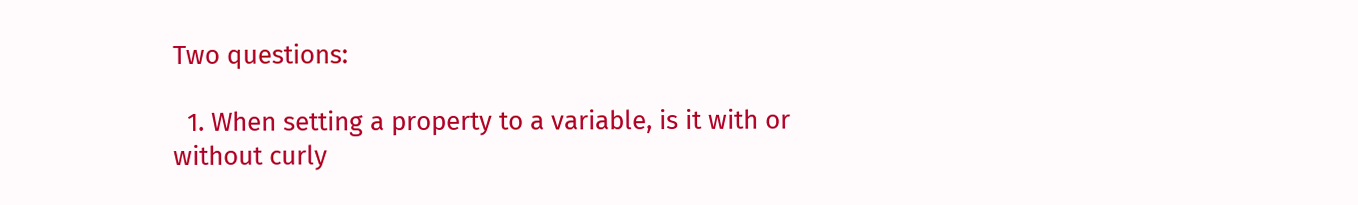Two questions:

  1. When setting a property to a variable, is it with or without curly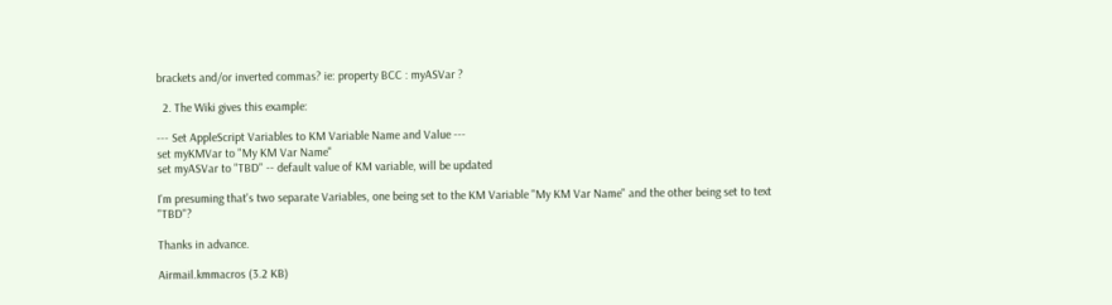brackets and/or inverted commas? ie: property BCC : myASVar ?

  2. The Wiki gives this example:

--- Set AppleScript Variables to KM Variable Name and Value ---
set myKMVar to "My KM Var Name"
set myASVar to "TBD" -- default value of KM variable, will be updated

I'm presuming that's two separate Variables, one being set to the KM Variable "My KM Var Name" and the other being set to text "TBD"?

Thanks in advance.

Airmail.kmmacros (3.2 KB)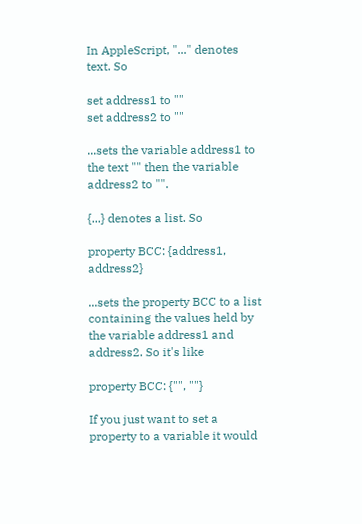In AppleScript, "..." denotes text. So

set address1 to ""
set address2 to ""

...sets the variable address1 to the text "" then the variable address2 to "".

{...} denotes a list. So

property BCC: {address1, address2}

...sets the property BCC to a list containing the values held by the variable address1 and address2. So it's like

property BCC: {"", ""}

If you just want to set a property to a variable it would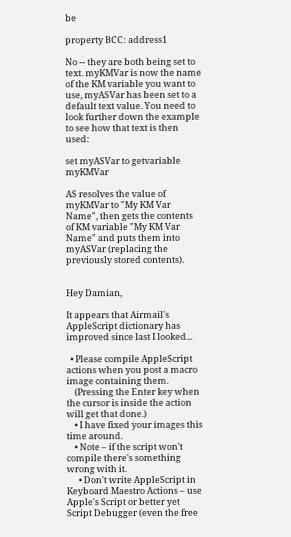be

property BCC: address1

No -- they are both being set to text. myKMVar is now the name of the KM variable you want to use, myASVar has been set to a default text value. You need to look further down the example to see how that text is then used:

set myASVar to getvariable myKMVar

AS resolves the value of myKMVar to "My KM Var Name", then gets the contents of KM variable "My KM Var Name" and puts them into myASVar (replacing the previously stored contents).


Hey Damian,

It appears that Airmail's AppleScript dictionary has improved since last I looked...

  • Please compile AppleScript actions when you post a macro image containing them.
    (Pressing the Enter key when the cursor is inside the action will get that done.)
    • I have fixed your images this time around.
    • Note – if the script won't compile there's something wrong with it.
      • Don't write AppleScript in Keyboard Maestro Actions – use Apple's Script or better yet Script Debugger (even the free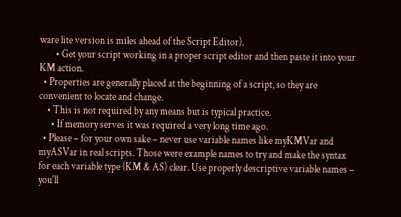ware lite version is miles ahead of the Script Editor).
        • Get your script working in a proper script editor and then paste it into your KM action.
  • Properties are generally placed at the beginning of a script, so they are convenient to locate and change.
    • This is not required by any means but is typical practice.
      • If memory serves it was required a very long time ago.
  • Please – for your own sake – never use variable names like myKMVar and myASVar in real scripts. Those were example names to try and make the syntax for each variable type (KM & AS) clear. Use properly descriptive variable names – you'll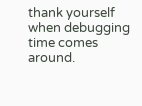thank yourself when debugging time comes around.